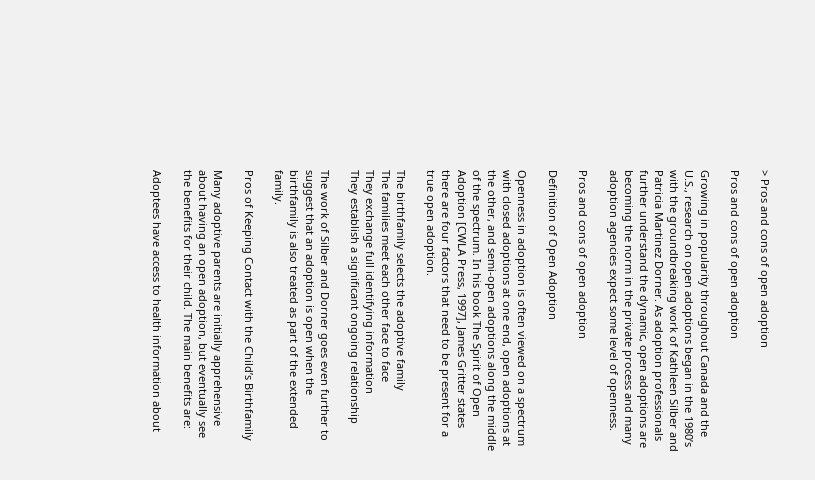> Pros and cons of open adoption

Pros and cons of open adoption

Growing in popularity throughout Canada and the U.S., research on open adoptions began in the 1980’s with the groundbreaking work of Kathleen Silber and Patricia Martinez Dorner. As adoption professionals further understand the dynamic, open adoptions are becoming the norm in the private process and many adoption agencies expect some level of openness.

Pros and cons of open adoption

Definition of Open Adoption

Openness in adoption is often viewed on a spectrum with closed adoptions at one end, open adoptions at the other, and semi-open adoptions along the middle of the spectrum. In his book The Spirit of Open Adoption [CWLA Press, 1997], James Gritter states there are four factors that need to be present for a true open adoption.

The birthfamily selects the adoptive family
The families meet each other face to face
They exchange full identifying information
They establish a significant ongoing relationship

The work of Silber and Dorner goes even further to suggest that an adoption is open when the birthfamily is also treated as part of the extended family.

Pros of Keeping Contact with the Child’s Birthfamily

Many adoptive parents are initially apprehensive about having an open adoption, but eventually see the benefits for their child. The main benefits are:

Adoptees have access to health information about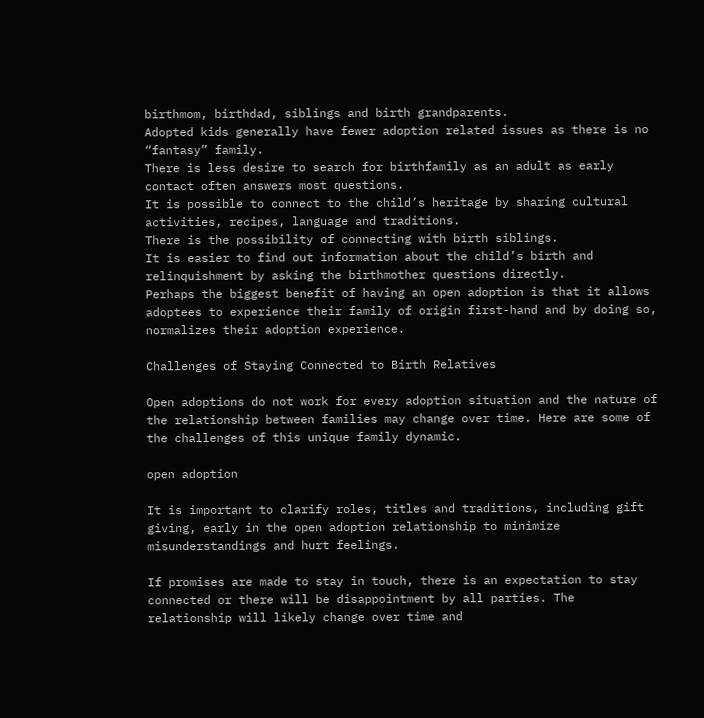birthmom, birthdad, siblings and birth grandparents.
Adopted kids generally have fewer adoption related issues as there is no “fantasy” family.
There is less desire to search for birthfamily as an adult as early contact often answers most questions.
It is possible to connect to the child’s heritage by sharing cultural activities, recipes, language and traditions.
There is the possibility of connecting with birth siblings.
It is easier to find out information about the child’s birth and relinquishment by asking the birthmother questions directly.
Perhaps the biggest benefit of having an open adoption is that it allows adoptees to experience their family of origin first-hand and by doing so, normalizes their adoption experience.

Challenges of Staying Connected to Birth Relatives

Open adoptions do not work for every adoption situation and the nature of the relationship between families may change over time. Here are some of the challenges of this unique family dynamic.

open adoption

It is important to clarify roles, titles and traditions, including gift giving, early in the open adoption relationship to minimize misunderstandings and hurt feelings.

If promises are made to stay in touch, there is an expectation to stay connected or there will be disappointment by all parties. The relationship will likely change over time and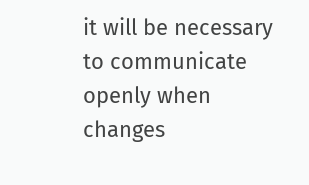it will be necessary to communicate openly when changes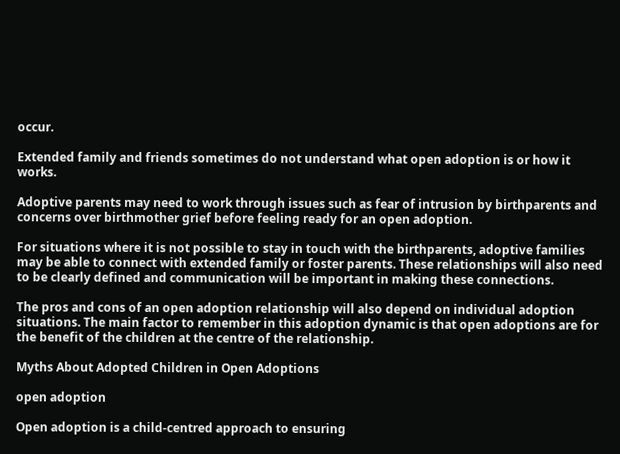occur.

Extended family and friends sometimes do not understand what open adoption is or how it works.

Adoptive parents may need to work through issues such as fear of intrusion by birthparents and concerns over birthmother grief before feeling ready for an open adoption.

For situations where it is not possible to stay in touch with the birthparents, adoptive families may be able to connect with extended family or foster parents. These relationships will also need to be clearly defined and communication will be important in making these connections.

The pros and cons of an open adoption relationship will also depend on individual adoption situations. The main factor to remember in this adoption dynamic is that open adoptions are for the benefit of the children at the centre of the relationship.

Myths About Adopted Children in Open Adoptions

open adoption

Open adoption is a child-centred approach to ensuring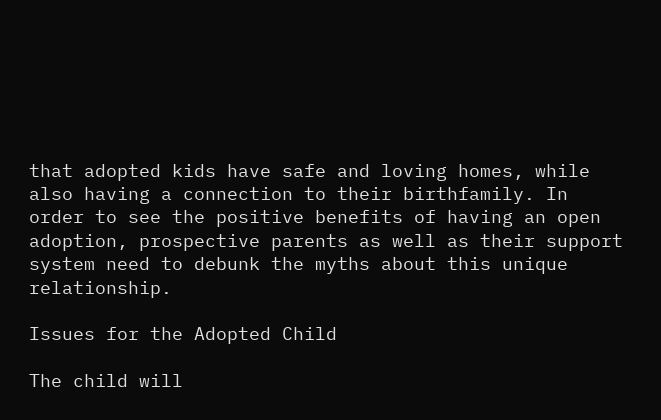that adopted kids have safe and loving homes, while also having a connection to their birthfamily. In order to see the positive benefits of having an open adoption, prospective parents as well as their support system need to debunk the myths about this unique relationship.

Issues for the Adopted Child

The child will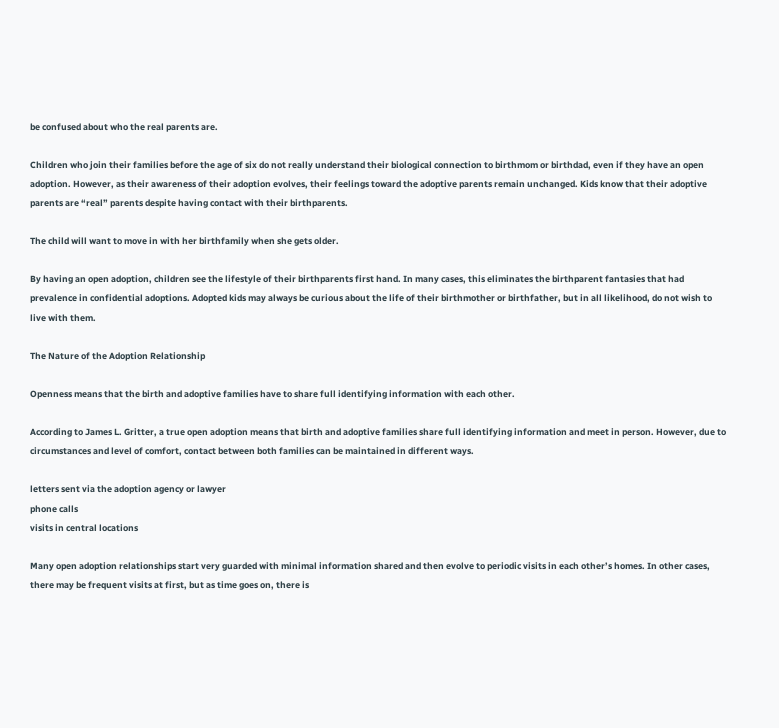be confused about who the real parents are.

Children who join their families before the age of six do not really understand their biological connection to birthmom or birthdad, even if they have an open adoption. However, as their awareness of their adoption evolves, their feelings toward the adoptive parents remain unchanged. Kids know that their adoptive parents are “real” parents despite having contact with their birthparents.

The child will want to move in with her birthfamily when she gets older.

By having an open adoption, children see the lifestyle of their birthparents first hand. In many cases, this eliminates the birthparent fantasies that had prevalence in confidential adoptions. Adopted kids may always be curious about the life of their birthmother or birthfather, but in all likelihood, do not wish to live with them.

The Nature of the Adoption Relationship

Openness means that the birth and adoptive families have to share full identifying information with each other.

According to James L. Gritter, a true open adoption means that birth and adoptive families share full identifying information and meet in person. However, due to circumstances and level of comfort, contact between both families can be maintained in different ways.

letters sent via the adoption agency or lawyer
phone calls
visits in central locations

Many open adoption relationships start very guarded with minimal information shared and then evolve to periodic visits in each other’s homes. In other cases, there may be frequent visits at first, but as time goes on, there is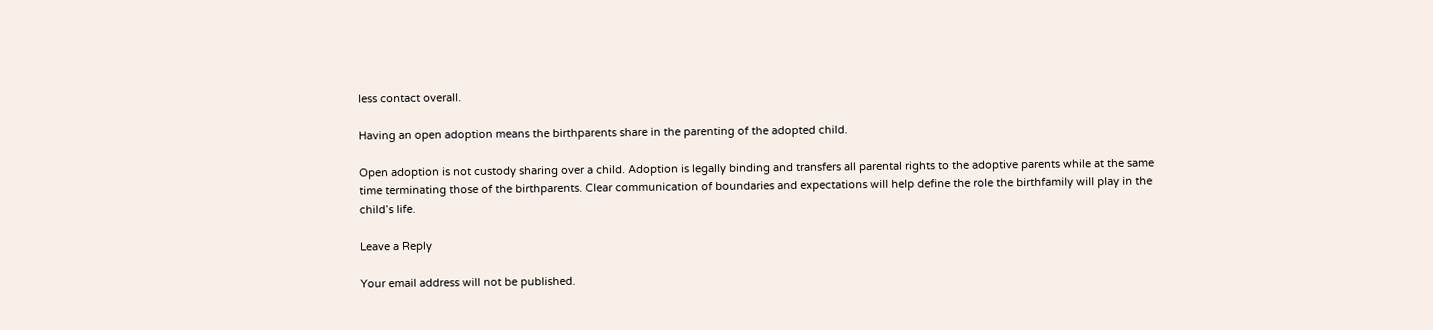less contact overall.

Having an open adoption means the birthparents share in the parenting of the adopted child.

Open adoption is not custody sharing over a child. Adoption is legally binding and transfers all parental rights to the adoptive parents while at the same time terminating those of the birthparents. Clear communication of boundaries and expectations will help define the role the birthfamily will play in the child’s life.

Leave a Reply

Your email address will not be published.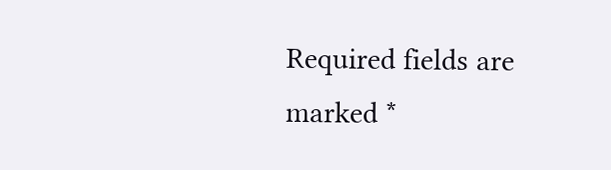Required fields are marked *